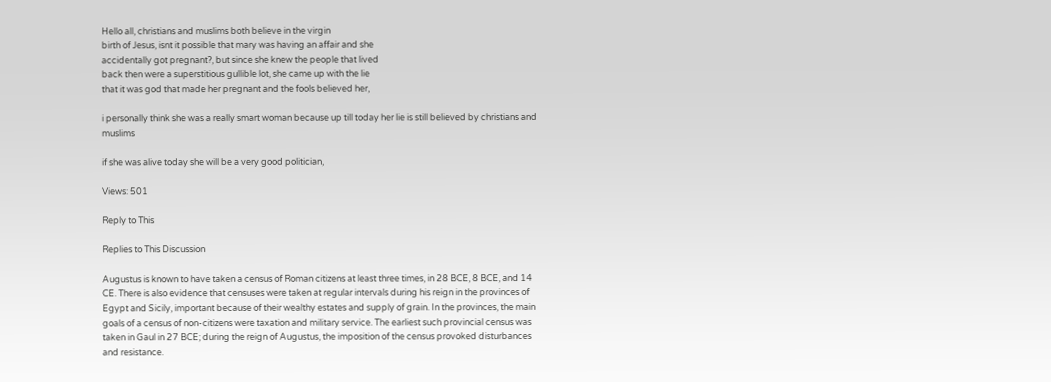Hello all, christians and muslims both believe in the virgin
birth of Jesus, isnt it possible that mary was having an affair and she
accidentally got pregnant?, but since she knew the people that lived
back then were a superstitious gullible lot, she came up with the lie
that it was god that made her pregnant and the fools believed her,

i personally think she was a really smart woman because up till today her lie is still believed by christians and muslims

if she was alive today she will be a very good politician,

Views: 501

Reply to This

Replies to This Discussion

Augustus is known to have taken a census of Roman citizens at least three times, in 28 BCE, 8 BCE, and 14 CE. There is also evidence that censuses were taken at regular intervals during his reign in the provinces of Egypt and Sicily, important because of their wealthy estates and supply of grain. In the provinces, the main goals of a census of non-citizens were taxation and military service. The earliest such provincial census was taken in Gaul in 27 BCE; during the reign of Augustus, the imposition of the census provoked disturbances and resistance.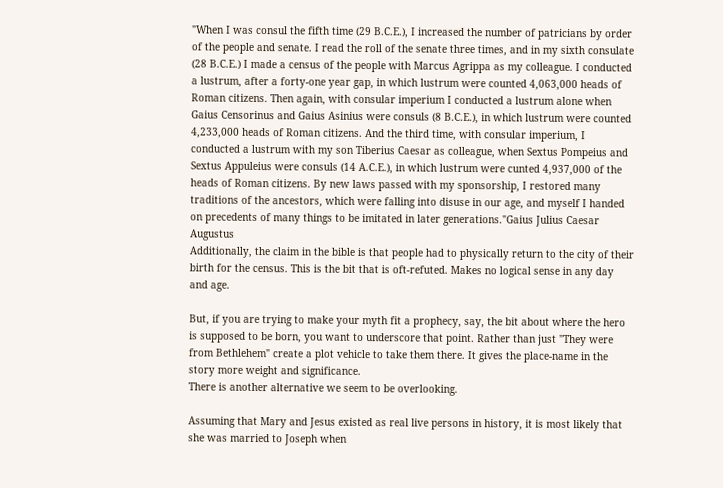"When I was consul the fifth time (29 B.C.E.), I increased the number of patricians by order of the people and senate. I read the roll of the senate three times, and in my sixth consulate (28 B.C.E.) I made a census of the people with Marcus Agrippa as my colleague. I conducted a lustrum, after a forty-one year gap, in which lustrum were counted 4,063,000 heads of Roman citizens. Then again, with consular imperium I conducted a lustrum alone when Gaius Censorinus and Gaius Asinius were consuls (8 B.C.E.), in which lustrum were counted 4,233,000 heads of Roman citizens. And the third time, with consular imperium, I conducted a lustrum with my son Tiberius Caesar as colleague, when Sextus Pompeius and Sextus Appuleius were consuls (14 A.C.E.), in which lustrum were cunted 4,937,000 of the heads of Roman citizens. By new laws passed with my sponsorship, I restored many traditions of the ancestors, which were falling into disuse in our age, and myself I handed on precedents of many things to be imitated in later generations."Gaius Julius Caesar Augustus
Additionally, the claim in the bible is that people had to physically return to the city of their birth for the census. This is the bit that is oft-refuted. Makes no logical sense in any day and age.

But, if you are trying to make your myth fit a prophecy, say, the bit about where the hero is supposed to be born, you want to underscore that point. Rather than just "They were from Bethlehem" create a plot vehicle to take them there. It gives the place-name in the story more weight and significance.
There is another alternative we seem to be overlooking.

Assuming that Mary and Jesus existed as real live persons in history, it is most likely that she was married to Joseph when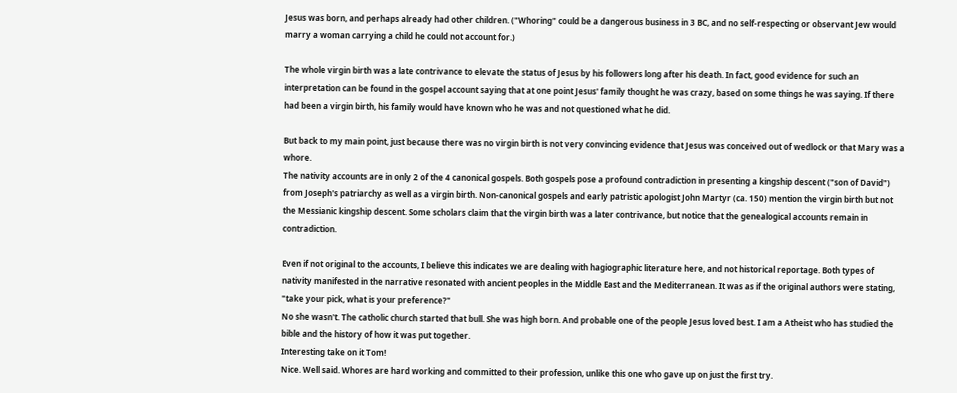Jesus was born, and perhaps already had other children. ("Whoring" could be a dangerous business in 3 BC, and no self-respecting or observant Jew would marry a woman carrying a child he could not account for.)

The whole virgin birth was a late contrivance to elevate the status of Jesus by his followers long after his death. In fact, good evidence for such an interpretation can be found in the gospel account saying that at one point Jesus' family thought he was crazy, based on some things he was saying. If there had been a virgin birth, his family would have known who he was and not questioned what he did.

But back to my main point, just because there was no virgin birth is not very convincing evidence that Jesus was conceived out of wedlock or that Mary was a whore.
The nativity accounts are in only 2 of the 4 canonical gospels. Both gospels pose a profound contradiction in presenting a kingship descent ("son of David") from Joseph's patriarchy as well as a virgin birth. Non-canonical gospels and early patristic apologist John Martyr (ca. 150) mention the virgin birth but not the Messianic kingship descent. Some scholars claim that the virgin birth was a later contrivance, but notice that the genealogical accounts remain in contradiction.

Even if not original to the accounts, I believe this indicates we are dealing with hagiographic literature here, and not historical reportage. Both types of nativity manifested in the narrative resonated with ancient peoples in the Middle East and the Mediterranean. It was as if the original authors were stating, "take your pick, what is your preference?"
No she wasn't. The catholic church started that bull. She was high born. And probable one of the people Jesus loved best. I am a Atheist who has studied the bible and the history of how it was put together.
Interesting take on it Tom!
Nice. Well said. Whores are hard working and committed to their profession, unlike this one who gave up on just the first try.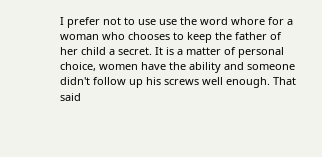I prefer not to use use the word whore for a woman who chooses to keep the father of her child a secret. It is a matter of personal choice, women have the ability and someone didn't follow up his screws well enough. That said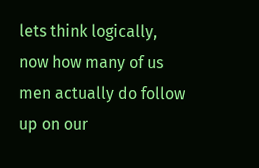lets think logically, now how many of us men actually do follow up on our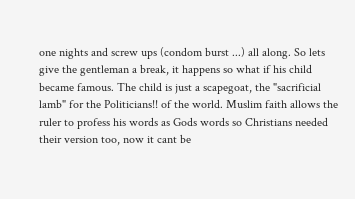one nights and screw ups (condom burst ...) all along. So lets give the gentleman a break, it happens so what if his child became famous. The child is just a scapegoat, the "sacrificial lamb" for the Politicians!! of the world. Muslim faith allows the ruler to profess his words as Gods words so Christians needed their version too, now it cant be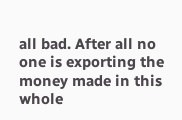all bad. After all no one is exporting the money made in this whole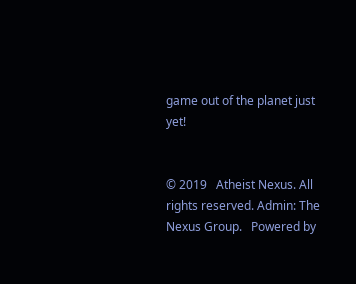game out of the planet just yet!


© 2019   Atheist Nexus. All rights reserved. Admin: The Nexus Group.   Powered by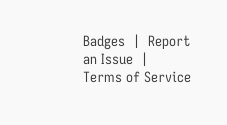Badges  |  Report an Issue  |  Terms of Service